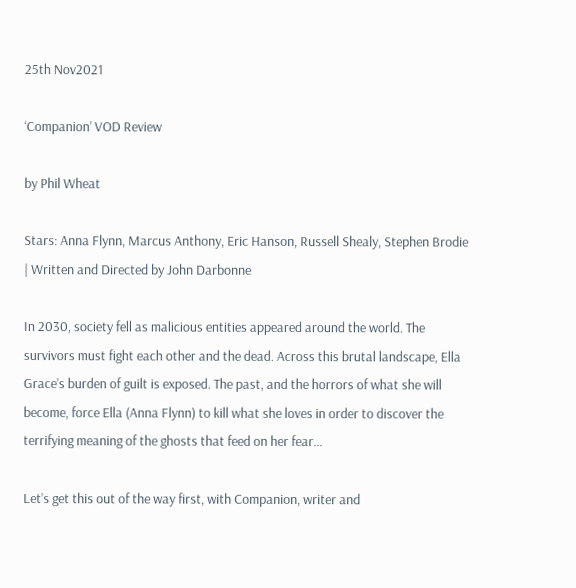25th Nov2021

‘Companion’ VOD Review

by Phil Wheat

Stars: Anna Flynn, Marcus Anthony, Eric Hanson, Russell Shealy, Stephen Brodie | Written and Directed by John Darbonne

In 2030, society fell as malicious entities appeared around the world. The survivors must fight each other and the dead. Across this brutal landscape, Ella Grace’s burden of guilt is exposed. The past, and the horrors of what she will become, force Ella (Anna Flynn) to kill what she loves in order to discover the terrifying meaning of the ghosts that feed on her fear…

Let’s get this out of the way first, with Companion, writer and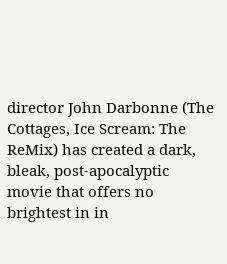director John Darbonne (The Cottages, Ice Scream: The ReMix) has created a dark, bleak, post-apocalyptic movie that offers no brightest in in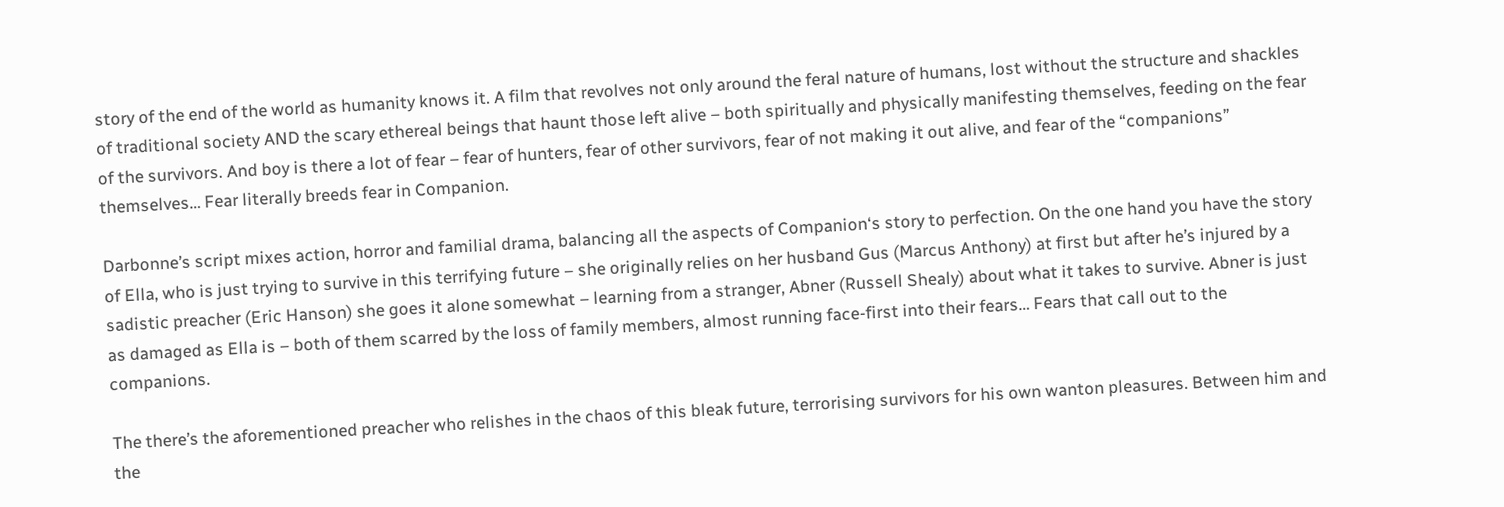story of the end of the world as humanity knows it. A film that revolves not only around the feral nature of humans, lost without the structure and shackles of traditional society AND the scary ethereal beings that haunt those left alive – both spiritually and physically manifesting themselves, feeding on the fear of the survivors. And boy is there a lot of fear – fear of hunters, fear of other survivors, fear of not making it out alive, and fear of the “companions” themselves… Fear literally breeds fear in Companion.

Darbonne’s script mixes action, horror and familial drama, balancing all the aspects of Companion‘s story to perfection. On the one hand you have the story of Ella, who is just trying to survive in this terrifying future – she originally relies on her husband Gus (Marcus Anthony) at first but after he’s injured by a sadistic preacher (Eric Hanson) she goes it alone somewhat – learning from a stranger, Abner (Russell Shealy) about what it takes to survive. Abner is just as damaged as Ella is – both of them scarred by the loss of family members, almost running face-first into their fears… Fears that call out to the companions.

The there’s the aforementioned preacher who relishes in the chaos of this bleak future, terrorising survivors for his own wanton pleasures. Between him and the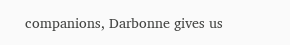companions, Darbonne gives us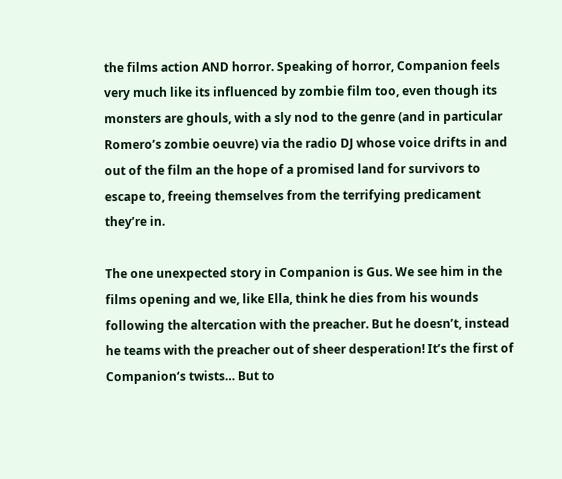the films action AND horror. Speaking of horror, Companion feels very much like its influenced by zombie film too, even though its monsters are ghouls, with a sly nod to the genre (and in particular Romero’s zombie oeuvre) via the radio DJ whose voice drifts in and out of the film an the hope of a promised land for survivors to escape to, freeing themselves from the terrifying predicament they’re in.

The one unexpected story in Companion is Gus. We see him in the films opening and we, like Ella, think he dies from his wounds following the altercation with the preacher. But he doesn’t, instead he teams with the preacher out of sheer desperation! It’s the first of Companion‘s twists… But to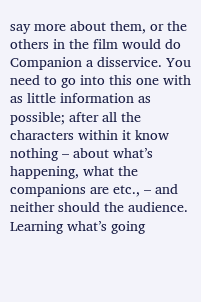say more about them, or the others in the film would do Companion a disservice. You need to go into this one with as little information as possible; after all the characters within it know nothing – about what’s happening, what the companions are etc., – and neither should the audience. Learning what’s going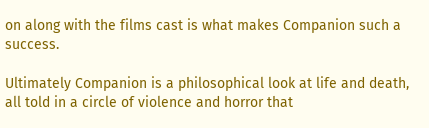on along with the films cast is what makes Companion such a success.

Ultimately Companion is a philosophical look at life and death, all told in a circle of violence and horror that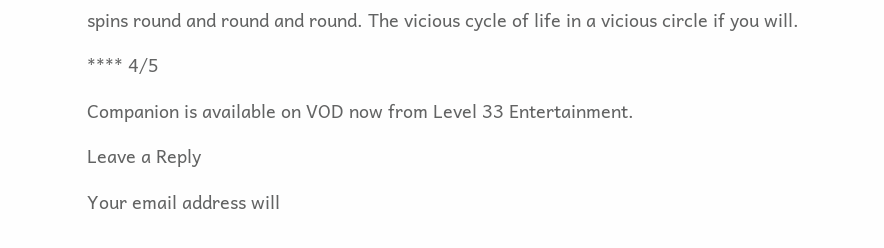spins round and round and round. The vicious cycle of life in a vicious circle if you will.

**** 4/5

Companion is available on VOD now from Level 33 Entertainment.

Leave a Reply

Your email address will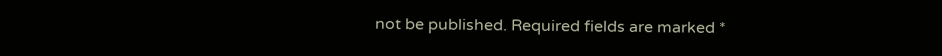not be published. Required fields are marked *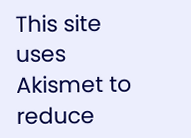This site uses Akismet to reduce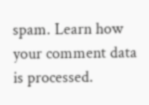spam. Learn how your comment data is processed.